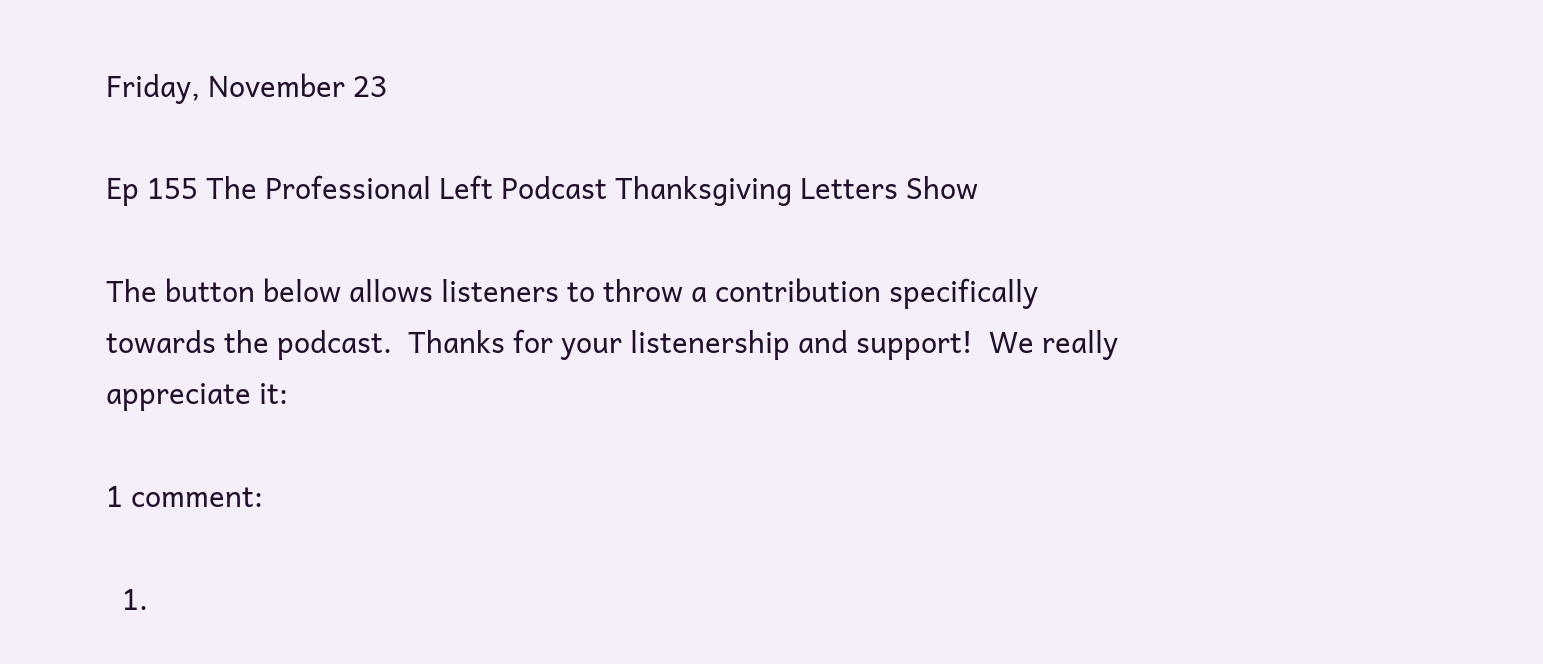Friday, November 23

Ep 155 The Professional Left Podcast Thanksgiving Letters Show

The button below allows listeners to throw a contribution specifically towards the podcast.  Thanks for your listenership and support!  We really appreciate it:

1 comment:

  1.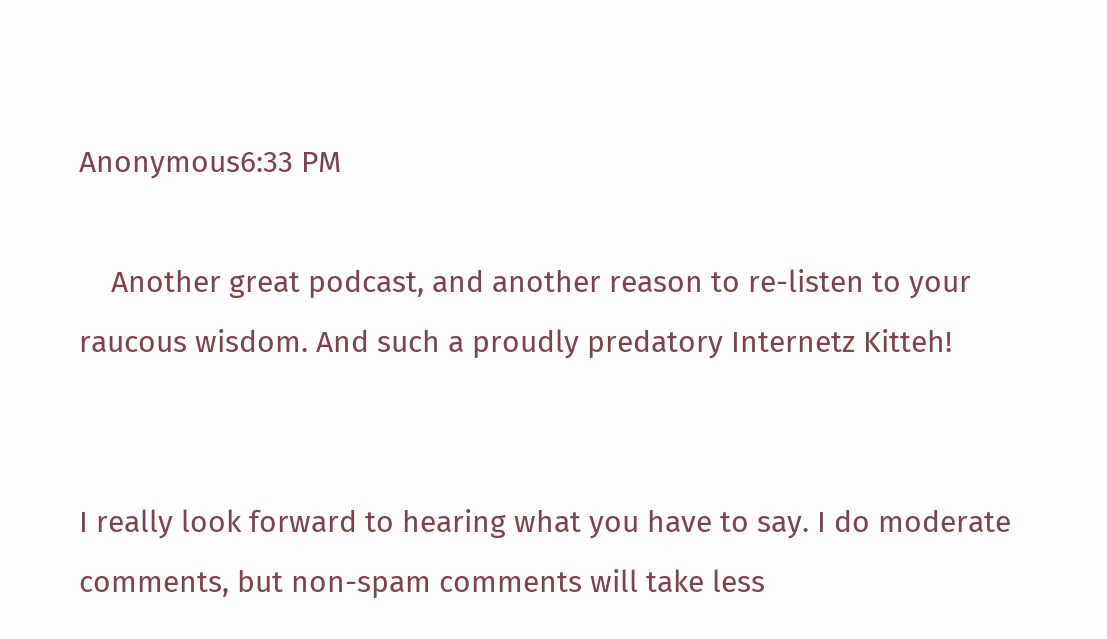Anonymous6:33 PM

    Another great podcast, and another reason to re-listen to your raucous wisdom. And such a proudly predatory Internetz Kitteh!


I really look forward to hearing what you have to say. I do moderate comments, but non-spam comments will take less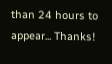than 24 hours to appear... Thanks!